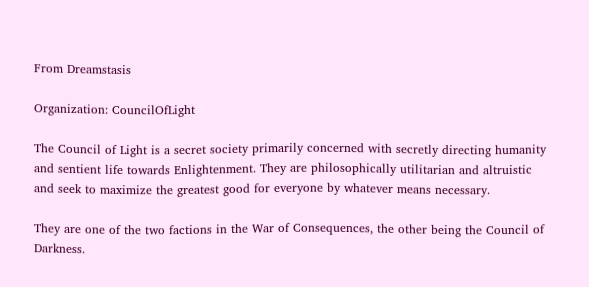From Dreamstasis

Organization: CouncilOfLight

The Council of Light is a secret society primarily concerned with secretly directing humanity and sentient life towards Enlightenment. They are philosophically utilitarian and altruistic and seek to maximize the greatest good for everyone by whatever means necessary.

They are one of the two factions in the War of Consequences, the other being the Council of Darkness.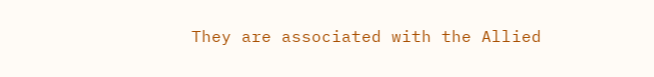They are associated with the Allied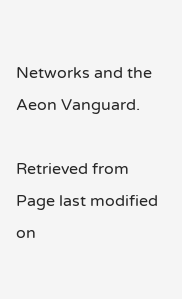Networks and the Aeon Vanguard.

Retrieved from
Page last modified on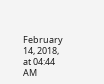February 14, 2018, at 04:44 AM